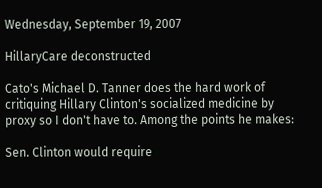Wednesday, September 19, 2007

HillaryCare deconstructed

Cato's Michael D. Tanner does the hard work of critiquing Hillary Clinton's socialized medicine by proxy so I don't have to. Among the points he makes:

Sen. Clinton would require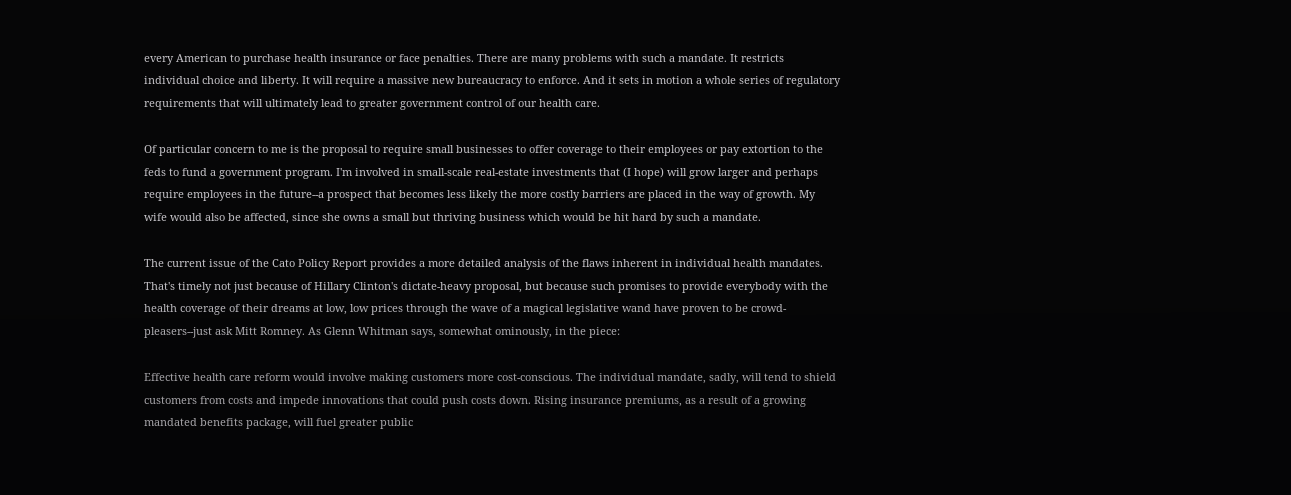every American to purchase health insurance or face penalties. There are many problems with such a mandate. It restricts individual choice and liberty. It will require a massive new bureaucracy to enforce. And it sets in motion a whole series of regulatory requirements that will ultimately lead to greater government control of our health care.

Of particular concern to me is the proposal to require small businesses to offer coverage to their employees or pay extortion to the feds to fund a government program. I'm involved in small-scale real-estate investments that (I hope) will grow larger and perhaps require employees in the future--a prospect that becomes less likely the more costly barriers are placed in the way of growth. My wife would also be affected, since she owns a small but thriving business which would be hit hard by such a mandate.

The current issue of the Cato Policy Report provides a more detailed analysis of the flaws inherent in individual health mandates. That's timely not just because of Hillary Clinton's dictate-heavy proposal, but because such promises to provide everybody with the health coverage of their dreams at low, low prices through the wave of a magical legislative wand have proven to be crowd-pleasers--just ask Mitt Romney. As Glenn Whitman says, somewhat ominously, in the piece:

Effective health care reform would involve making customers more cost-conscious. The individual mandate, sadly, will tend to shield customers from costs and impede innovations that could push costs down. Rising insurance premiums, as a result of a growing mandated benefits package, will fuel greater public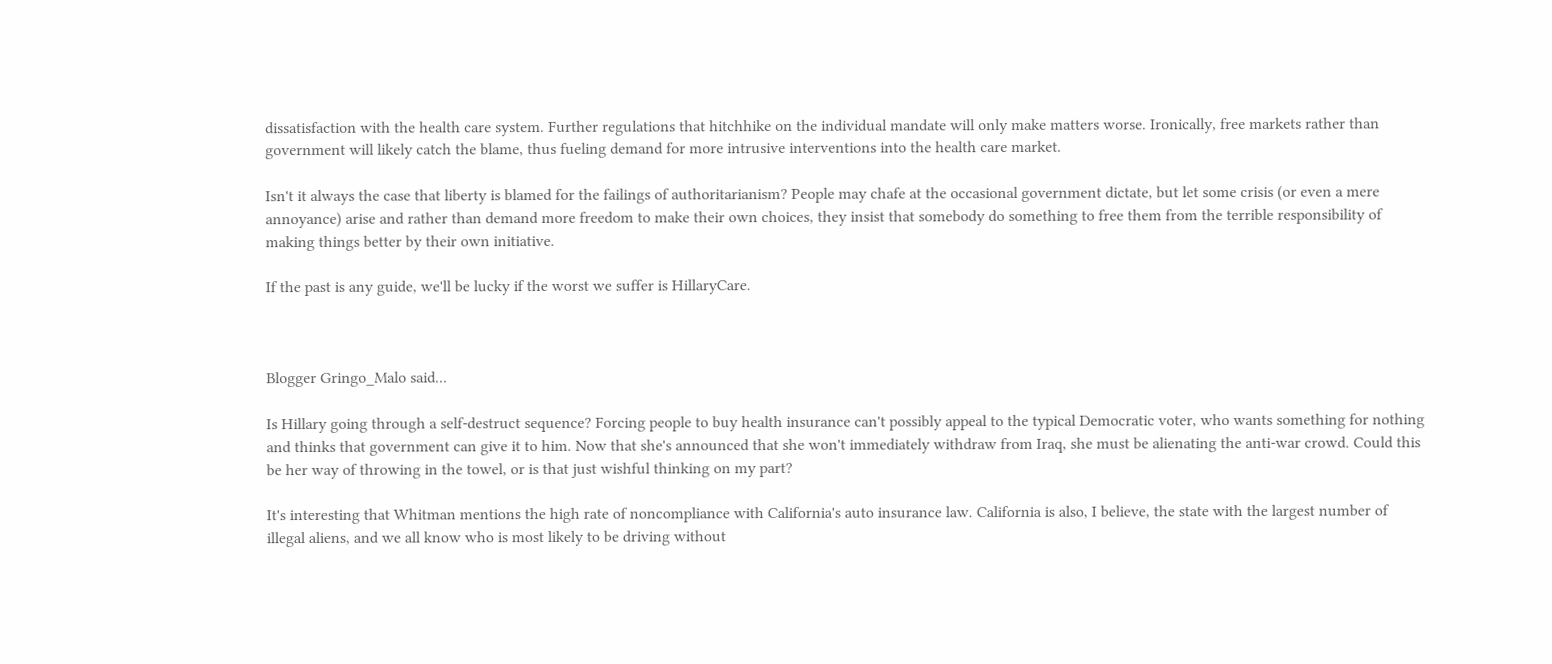dissatisfaction with the health care system. Further regulations that hitchhike on the individual mandate will only make matters worse. Ironically, free markets rather than government will likely catch the blame, thus fueling demand for more intrusive interventions into the health care market.

Isn't it always the case that liberty is blamed for the failings of authoritarianism? People may chafe at the occasional government dictate, but let some crisis (or even a mere annoyance) arise and rather than demand more freedom to make their own choices, they insist that somebody do something to free them from the terrible responsibility of making things better by their own initiative.

If the past is any guide, we'll be lucky if the worst we suffer is HillaryCare.



Blogger Gringo_Malo said...

Is Hillary going through a self-destruct sequence? Forcing people to buy health insurance can't possibly appeal to the typical Democratic voter, who wants something for nothing and thinks that government can give it to him. Now that she's announced that she won't immediately withdraw from Iraq, she must be alienating the anti-war crowd. Could this be her way of throwing in the towel, or is that just wishful thinking on my part?

It's interesting that Whitman mentions the high rate of noncompliance with California's auto insurance law. California is also, I believe, the state with the largest number of illegal aliens, and we all know who is most likely to be driving without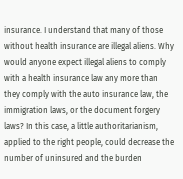insurance. I understand that many of those without health insurance are illegal aliens. Why would anyone expect illegal aliens to comply with a health insurance law any more than they comply with the auto insurance law, the immigration laws, or the document forgery laws? In this case, a little authoritarianism, applied to the right people, could decrease the number of uninsured and the burden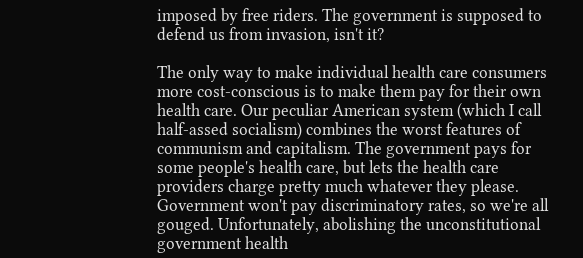imposed by free riders. The government is supposed to defend us from invasion, isn't it?

The only way to make individual health care consumers more cost-conscious is to make them pay for their own health care. Our peculiar American system (which I call half-assed socialism) combines the worst features of communism and capitalism. The government pays for some people's health care, but lets the health care providers charge pretty much whatever they please. Government won't pay discriminatory rates, so we're all gouged. Unfortunately, abolishing the unconstitutional government health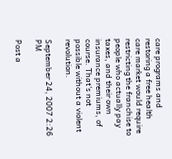care programs and restoring a free health care market would require restricting the franchise to people who actually pay taxes, and their own insurance premiums, of course. That's not possible without a violent revolution.

September 24, 2007 2:26 PM

Post a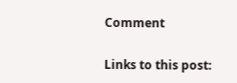Comment

Links to this post: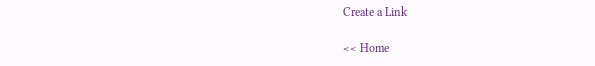Create a Link

<< Home